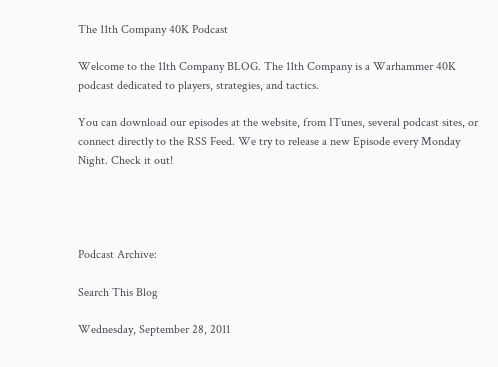The 11th Company 40K Podcast

Welcome to the 11th Company BLOG. The 11th Company is a Warhammer 40K podcast dedicated to players, strategies, and tactics.

You can download our episodes at the website, from ITunes, several podcast sites, or connect directly to the RSS Feed. We try to release a new Episode every Monday Night. Check it out!




Podcast Archive:

Search This Blog

Wednesday, September 28, 2011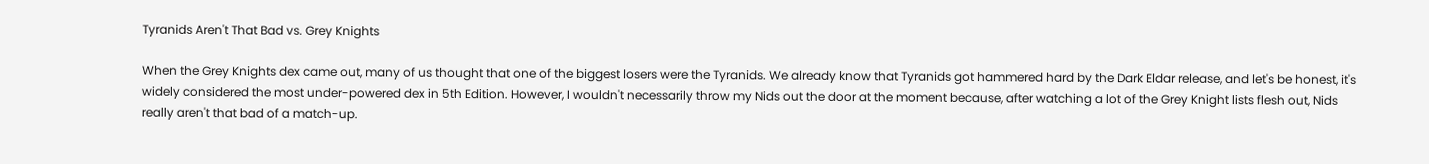Tyranids Aren't That Bad vs. Grey Knights

When the Grey Knights dex came out, many of us thought that one of the biggest losers were the Tyranids. We already know that Tyranids got hammered hard by the Dark Eldar release, and let's be honest, it's widely considered the most under-powered dex in 5th Edition. However, I wouldn't necessarily throw my Nids out the door at the moment because, after watching a lot of the Grey Knight lists flesh out, Nids really aren't that bad of a match-up.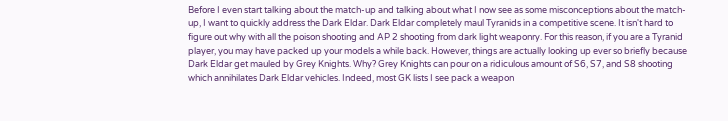Before I even start talking about the match-up and talking about what I now see as some misconceptions about the match-up, I want to quickly address the Dark Eldar. Dark Eldar completely maul Tyranids in a competitive scene. It isn't hard to figure out why with all the poison shooting and AP 2 shooting from dark light weaponry. For this reason, if you are a Tyranid player, you may have packed up your models a while back. However, things are actually looking up ever so briefly because Dark Eldar get mauled by Grey Knights. Why? Grey Knights can pour on a ridiculous amount of S6, S7, and S8 shooting which annihilates Dark Eldar vehicles. Indeed, most GK lists I see pack a weapon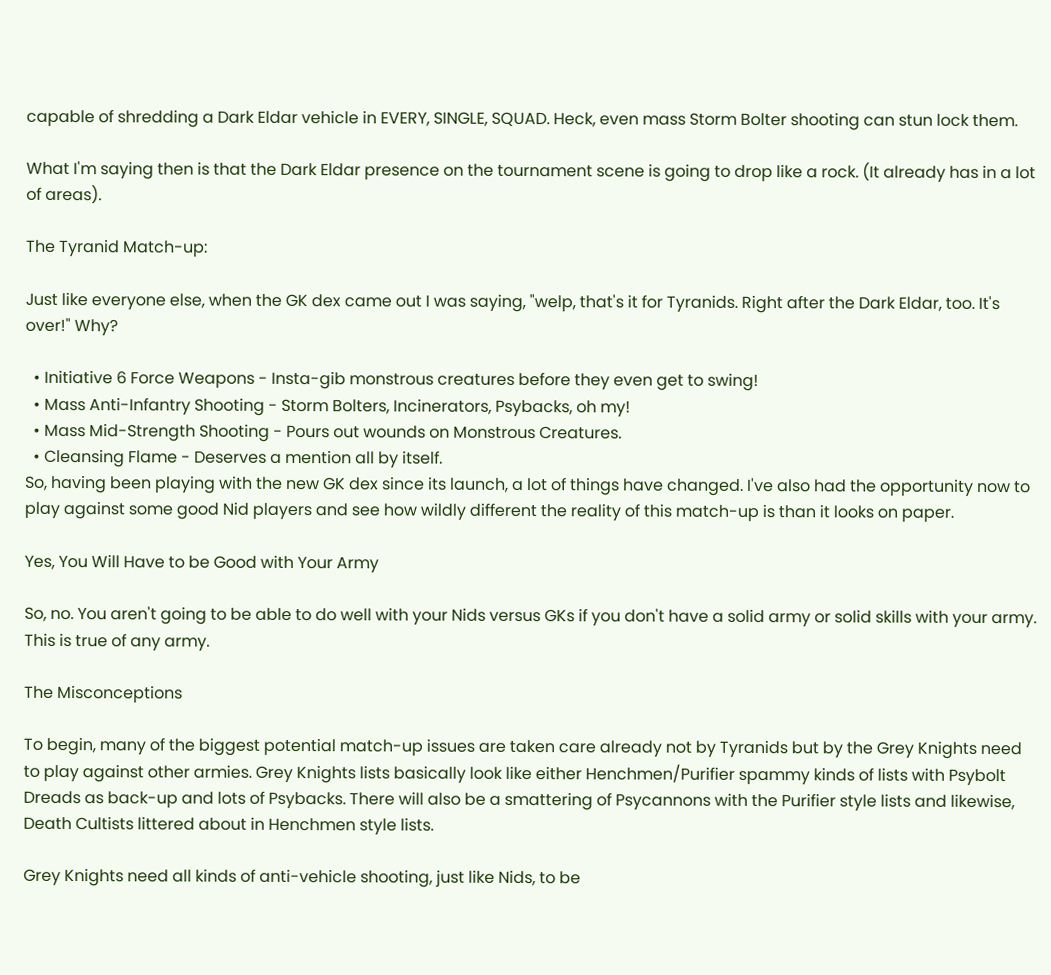capable of shredding a Dark Eldar vehicle in EVERY, SINGLE, SQUAD. Heck, even mass Storm Bolter shooting can stun lock them.

What I'm saying then is that the Dark Eldar presence on the tournament scene is going to drop like a rock. (It already has in a lot of areas).

The Tyranid Match-up:

Just like everyone else, when the GK dex came out I was saying, "welp, that's it for Tyranids. Right after the Dark Eldar, too. It's over!" Why?

  • Initiative 6 Force Weapons - Insta-gib monstrous creatures before they even get to swing!
  • Mass Anti-Infantry Shooting - Storm Bolters, Incinerators, Psybacks, oh my!
  • Mass Mid-Strength Shooting - Pours out wounds on Monstrous Creatures.
  • Cleansing Flame - Deserves a mention all by itself.
So, having been playing with the new GK dex since its launch, a lot of things have changed. I've also had the opportunity now to play against some good Nid players and see how wildly different the reality of this match-up is than it looks on paper.

Yes, You Will Have to be Good with Your Army

So, no. You aren't going to be able to do well with your Nids versus GKs if you don't have a solid army or solid skills with your army. This is true of any army.

The Misconceptions

To begin, many of the biggest potential match-up issues are taken care already not by Tyranids but by the Grey Knights need to play against other armies. Grey Knights lists basically look like either Henchmen/Purifier spammy kinds of lists with Psybolt Dreads as back-up and lots of Psybacks. There will also be a smattering of Psycannons with the Purifier style lists and likewise, Death Cultists littered about in Henchmen style lists.

Grey Knights need all kinds of anti-vehicle shooting, just like Nids, to be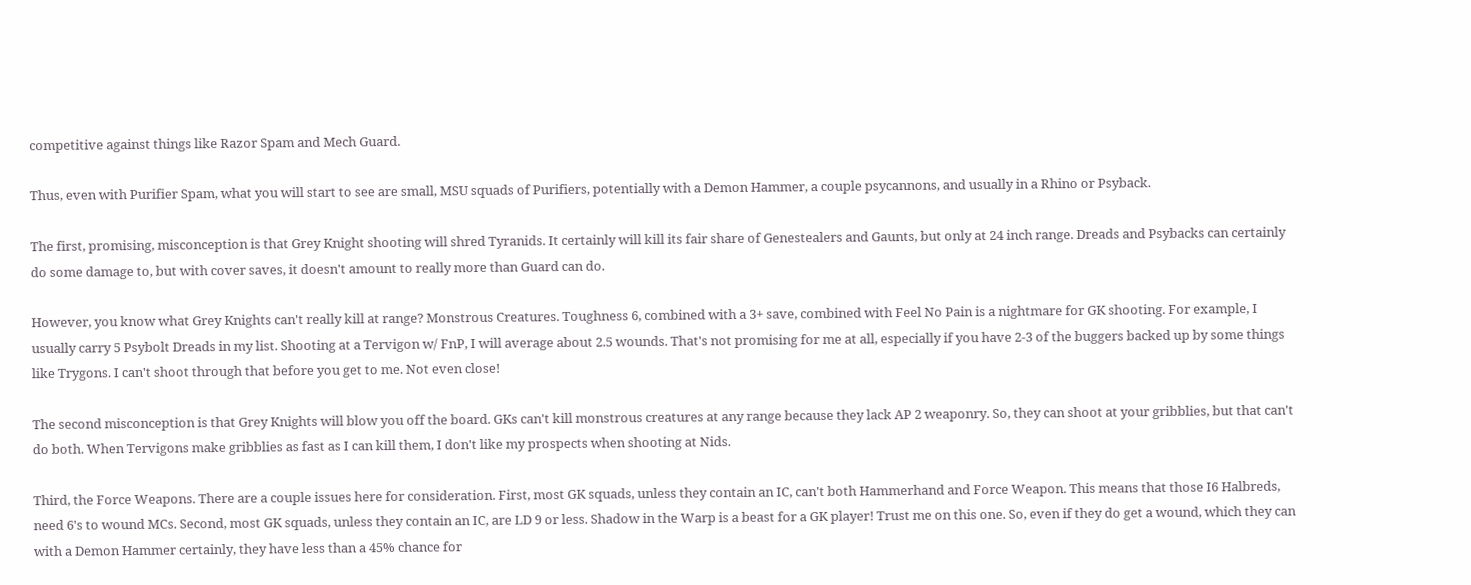competitive against things like Razor Spam and Mech Guard.

Thus, even with Purifier Spam, what you will start to see are small, MSU squads of Purifiers, potentially with a Demon Hammer, a couple psycannons, and usually in a Rhino or Psyback.

The first, promising, misconception is that Grey Knight shooting will shred Tyranids. It certainly will kill its fair share of Genestealers and Gaunts, but only at 24 inch range. Dreads and Psybacks can certainly do some damage to, but with cover saves, it doesn't amount to really more than Guard can do.

However, you know what Grey Knights can't really kill at range? Monstrous Creatures. Toughness 6, combined with a 3+ save, combined with Feel No Pain is a nightmare for GK shooting. For example, I usually carry 5 Psybolt Dreads in my list. Shooting at a Tervigon w/ FnP, I will average about 2.5 wounds. That's not promising for me at all, especially if you have 2-3 of the buggers backed up by some things like Trygons. I can't shoot through that before you get to me. Not even close!

The second misconception is that Grey Knights will blow you off the board. GKs can't kill monstrous creatures at any range because they lack AP 2 weaponry. So, they can shoot at your gribblies, but that can't do both. When Tervigons make gribblies as fast as I can kill them, I don't like my prospects when shooting at Nids.

Third, the Force Weapons. There are a couple issues here for consideration. First, most GK squads, unless they contain an IC, can't both Hammerhand and Force Weapon. This means that those I6 Halbreds, need 6's to wound MCs. Second, most GK squads, unless they contain an IC, are LD 9 or less. Shadow in the Warp is a beast for a GK player! Trust me on this one. So, even if they do get a wound, which they can with a Demon Hammer certainly, they have less than a 45% chance for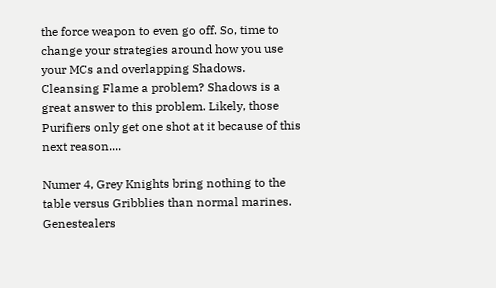the force weapon to even go off. So, time to change your strategies around how you use your MCs and overlapping Shadows. Cleansing Flame a problem? Shadows is a great answer to this problem. Likely, those Purifiers only get one shot at it because of this next reason....

Numer 4, Grey Knights bring nothing to the table versus Gribblies than normal marines. Genestealers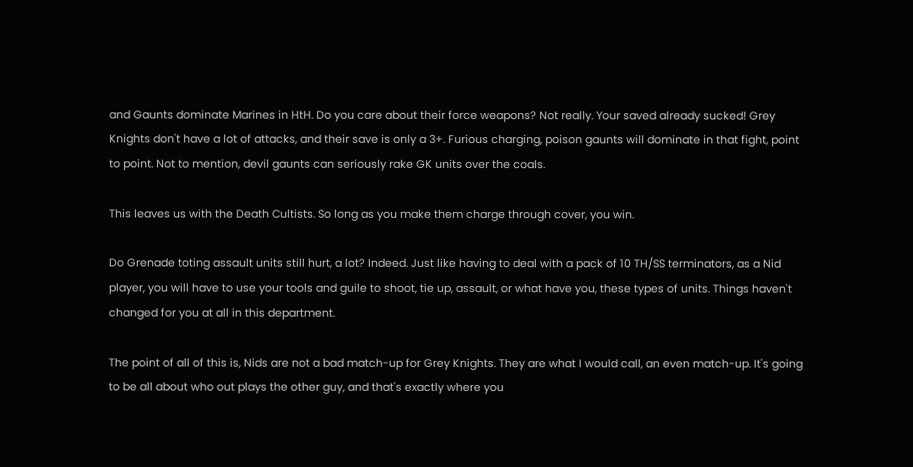and Gaunts dominate Marines in HtH. Do you care about their force weapons? Not really. Your saved already sucked! Grey Knights don't have a lot of attacks, and their save is only a 3+. Furious charging, poison gaunts will dominate in that fight, point to point. Not to mention, devil gaunts can seriously rake GK units over the coals.

This leaves us with the Death Cultists. So long as you make them charge through cover, you win.

Do Grenade toting assault units still hurt, a lot? Indeed. Just like having to deal with a pack of 10 TH/SS terminators, as a Nid player, you will have to use your tools and guile to shoot, tie up, assault, or what have you, these types of units. Things haven't changed for you at all in this department.

The point of all of this is, Nids are not a bad match-up for Grey Knights. They are what I would call, an even match-up. It's going to be all about who out plays the other guy, and that's exactly where you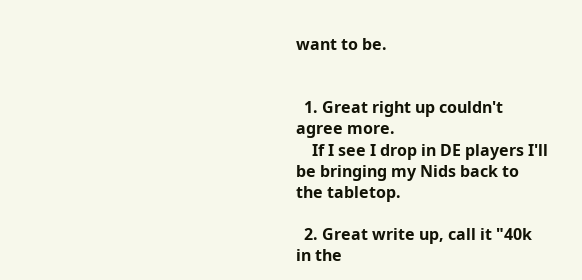want to be.


  1. Great right up couldn't agree more.
    If I see I drop in DE players I'll be bringing my Nids back to the tabletop.

  2. Great write up, call it "40k in the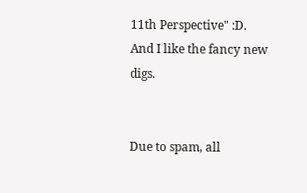11th Perspective" :D. And I like the fancy new digs.


Due to spam, all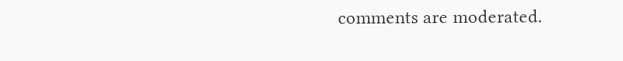comments are moderated.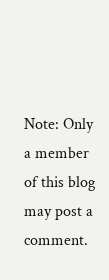Note: Only a member of this blog may post a comment.